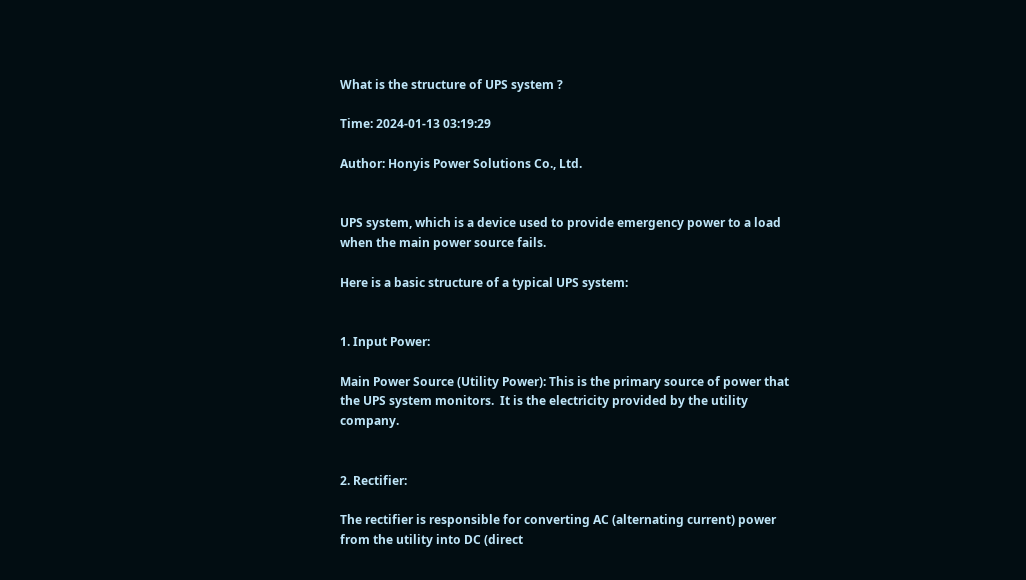What is the structure of UPS system ?

Time: 2024-01-13 03:19:29

Author: Honyis Power Solutions Co., Ltd.


UPS system, which is a device used to provide emergency power to a load when the main power source fails.

Here is a basic structure of a typical UPS system:


1. Input Power:

Main Power Source (Utility Power): This is the primary source of power that the UPS system monitors.  It is the electricity provided by the utility company.


2. Rectifier:

The rectifier is responsible for converting AC (alternating current) power from the utility into DC (direct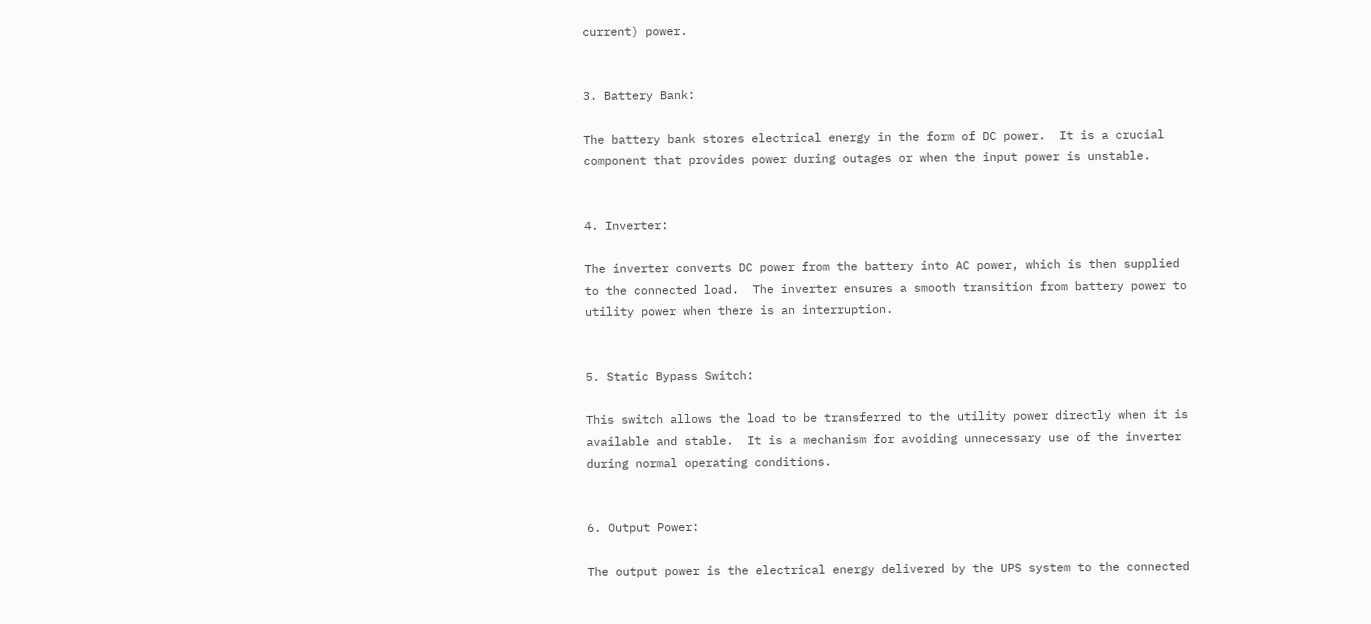current) power.


3. Battery Bank:

The battery bank stores electrical energy in the form of DC power.  It is a crucial component that provides power during outages or when the input power is unstable.


4. Inverter:

The inverter converts DC power from the battery into AC power, which is then supplied to the connected load.  The inverter ensures a smooth transition from battery power to utility power when there is an interruption.


5. Static Bypass Switch:

This switch allows the load to be transferred to the utility power directly when it is available and stable.  It is a mechanism for avoiding unnecessary use of the inverter during normal operating conditions.


6. Output Power:

The output power is the electrical energy delivered by the UPS system to the connected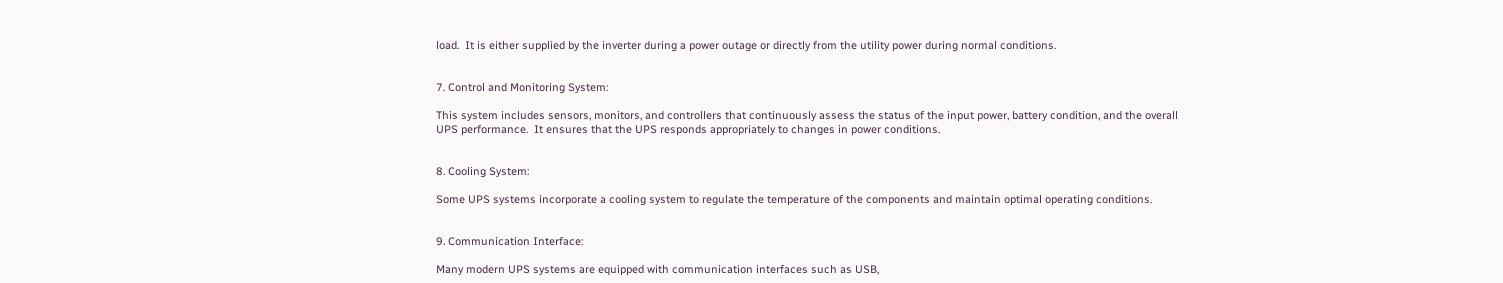load.  It is either supplied by the inverter during a power outage or directly from the utility power during normal conditions.


7. Control and Monitoring System:

This system includes sensors, monitors, and controllers that continuously assess the status of the input power, battery condition, and the overall UPS performance.  It ensures that the UPS responds appropriately to changes in power conditions.


8. Cooling System:

Some UPS systems incorporate a cooling system to regulate the temperature of the components and maintain optimal operating conditions.


9. Communication Interface:

Many modern UPS systems are equipped with communication interfaces such as USB,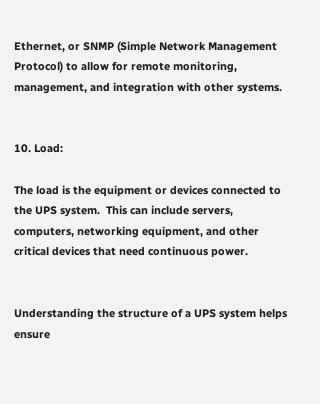Ethernet, or SNMP (Simple Network Management Protocol) to allow for remote monitoring, management, and integration with other systems.


10. Load:

The load is the equipment or devices connected to the UPS system.  This can include servers, computers, networking equipment, and other critical devices that need continuous power.


Understanding the structure of a UPS system helps ensure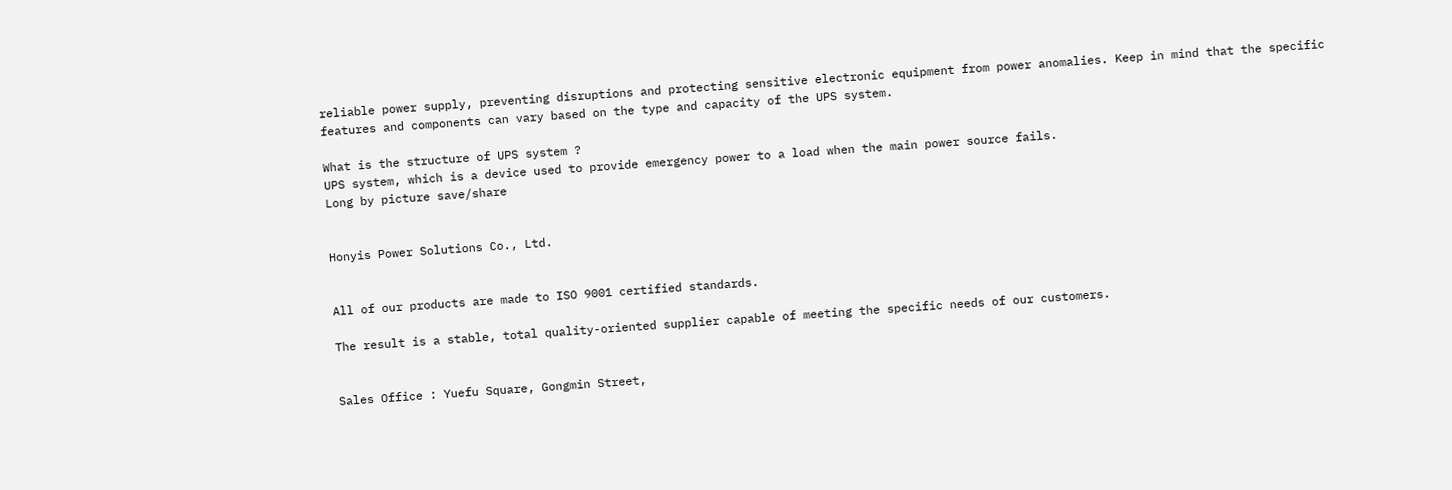reliable power supply, preventing disruptions and protecting sensitive electronic equipment from power anomalies. Keep in mind that the specific features and components can vary based on the type and capacity of the UPS system.

What is the structure of UPS system ?
UPS system, which is a device used to provide emergency power to a load when the main power source fails.
Long by picture save/share


Honyis Power Solutions Co., Ltd.


All of our products are made to ISO 9001 certified standards.

The result is a stable, total quality-oriented supplier capable of meeting the specific needs of our customers.


Sales Office : Yuefu Square, Gongmin Street,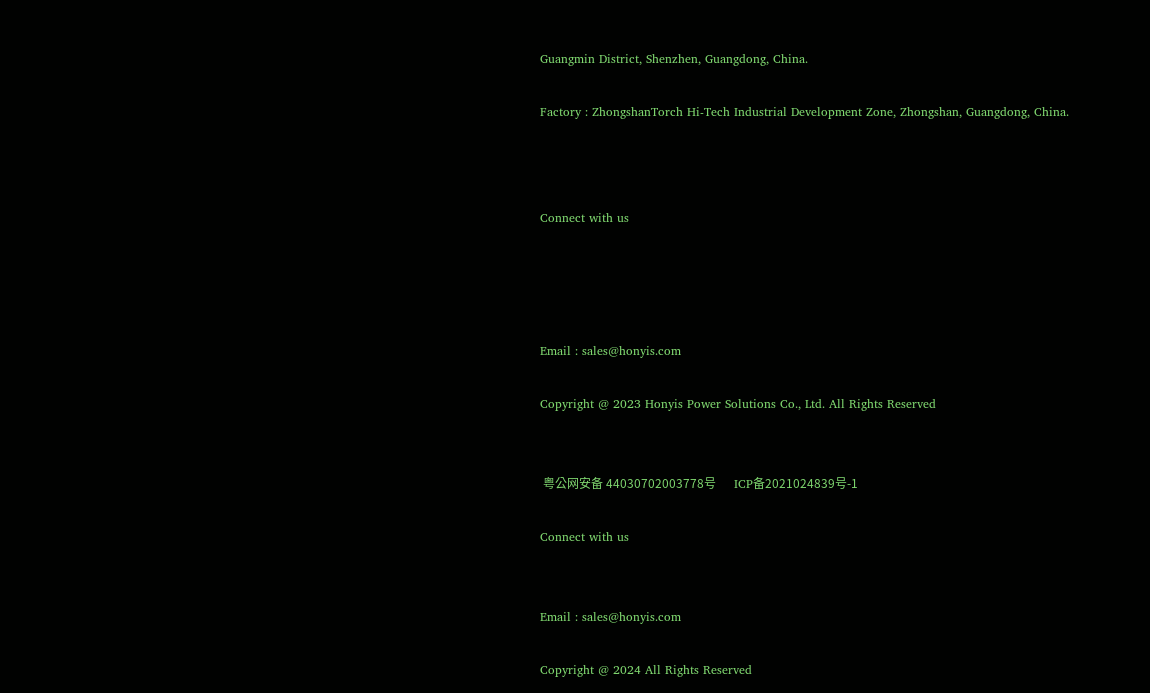Guangmin District, Shenzhen, Guangdong, China.

Factory : ZhongshanTorch Hi-Tech Industrial Development Zone, Zhongshan, Guangdong, China.



Connect with us




Email : sales@honyis.com

Copyright @ 2023 Honyis Power Solutions Co., Ltd. All Rights Reserved


 粤公网安备 44030702003778号      ICP备2021024839号-1

Connect with us


Email : sales@honyis.com

Copyright @ 2024 All Rights Reserved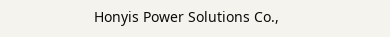Honyis Power Solutions Co.,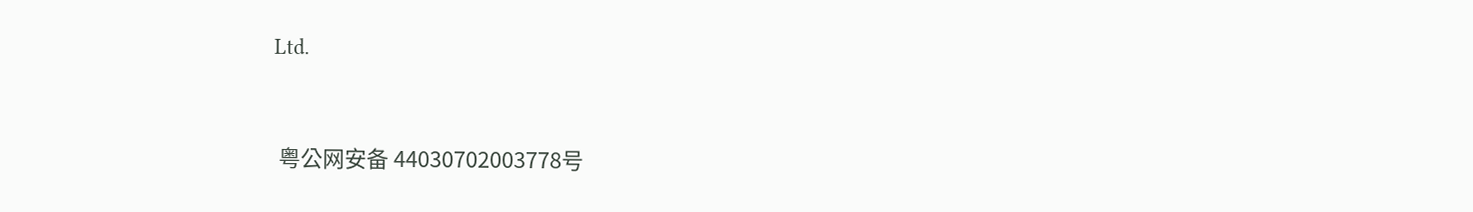Ltd.


 粤公网安备 44030702003778号